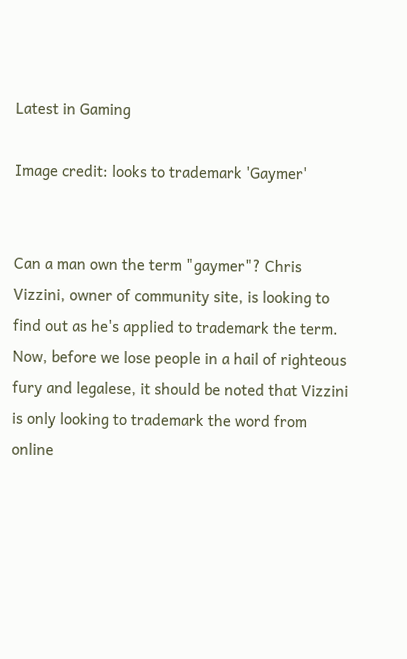Latest in Gaming

Image credit: looks to trademark 'Gaymer'


Can a man own the term "gaymer"? Chris Vizzini, owner of community site, is looking to find out as he's applied to trademark the term. Now, before we lose people in a hail of righteous fury and legalese, it should be noted that Vizzini is only looking to trademark the word from online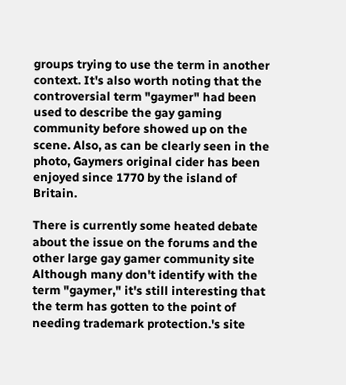groups trying to use the term in another context. It's also worth noting that the controversial term "gaymer" had been used to describe the gay gaming community before showed up on the scene. Also, as can be clearly seen in the photo, Gaymers original cider has been enjoyed since 1770 by the island of Britain.

There is currently some heated debate about the issue on the forums and the other large gay gamer community site Although many don't identify with the term "gaymer," it's still interesting that the term has gotten to the point of needing trademark protection.'s site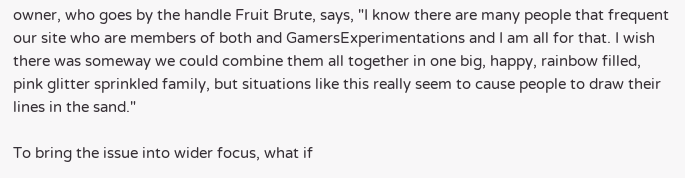owner, who goes by the handle Fruit Brute, says, "I know there are many people that frequent our site who are members of both and GamersExperimentations and I am all for that. I wish there was someway we could combine them all together in one big, happy, rainbow filled, pink glitter sprinkled family, but situations like this really seem to cause people to draw their lines in the sand."

To bring the issue into wider focus, what if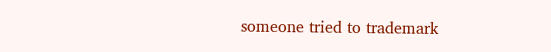someone tried to trademark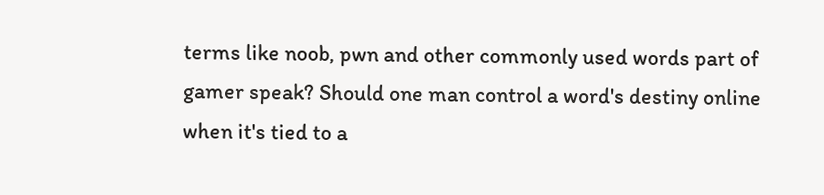terms like noob, pwn and other commonly used words part of gamer speak? Should one man control a word's destiny online when it's tied to a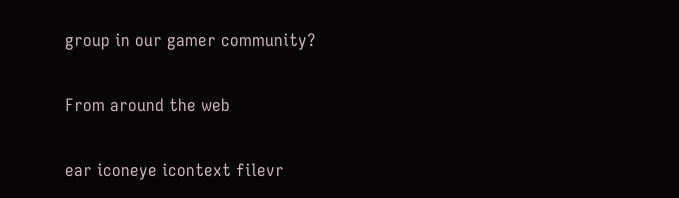group in our gamer community?

From around the web

ear iconeye icontext filevr